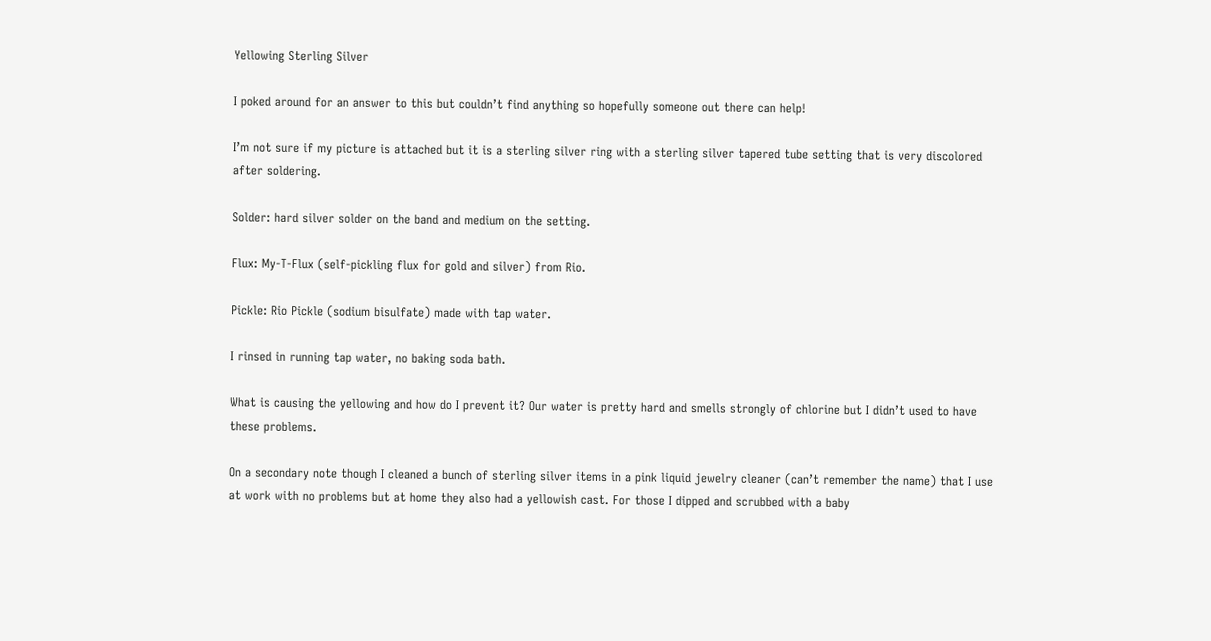Yellowing Sterling Silver

I poked around for an answer to this but couldn’t find anything so hopefully someone out there can help!

I’m not sure if my picture is attached but it is a sterling silver ring with a sterling silver tapered tube setting that is very discolored after soldering.

Solder: hard silver solder on the band and medium on the setting.

Flux: My-T-Flux (self-pickling flux for gold and silver) from Rio.

Pickle: Rio Pickle (sodium bisulfate) made with tap water.

I rinsed in running tap water, no baking soda bath.

What is causing the yellowing and how do I prevent it? Our water is pretty hard and smells strongly of chlorine but I didn’t used to have these problems.

On a secondary note though I cleaned a bunch of sterling silver items in a pink liquid jewelry cleaner (can’t remember the name) that I use at work with no problems but at home they also had a yellowish cast. For those I dipped and scrubbed with a baby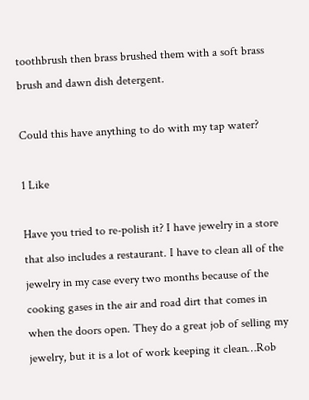toothbrush then brass brushed them with a soft brass brush and dawn dish detergent.

Could this have anything to do with my tap water?

1 Like

Have you tried to re-polish it? I have jewelry in a store that also includes a restaurant. I have to clean all of the jewelry in my case every two months because of the cooking gases in the air and road dirt that comes in when the doors open. They do a great job of selling my jewelry, but it is a lot of work keeping it clean…Rob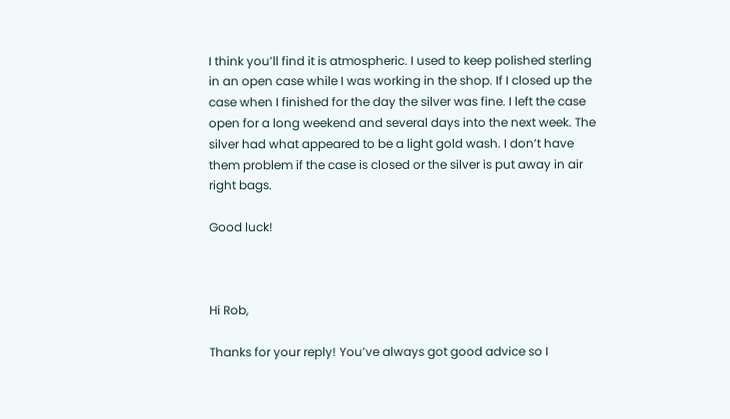I think you’ll find it is atmospheric. I used to keep polished sterling in an open case while I was working in the shop. If I closed up the case when I finished for the day the silver was fine. I left the case open for a long weekend and several days into the next week. The silver had what appeared to be a light gold wash. I don’t have them problem if the case is closed or the silver is put away in air right bags.

Good luck!



Hi Rob,

Thanks for your reply! You’ve always got good advice so I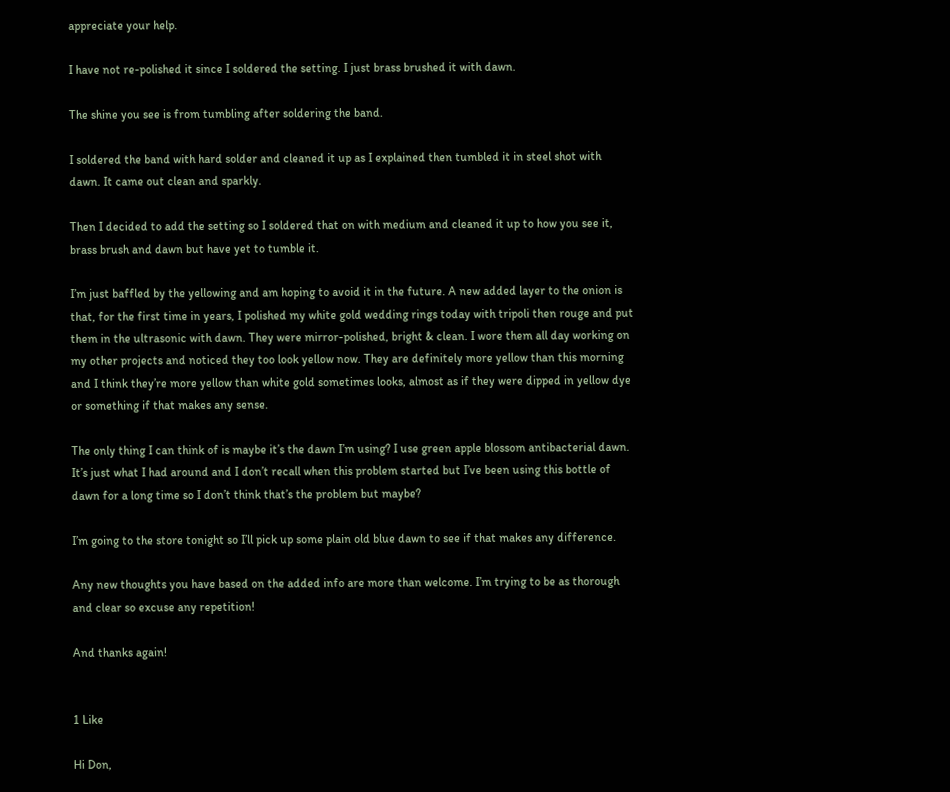appreciate your help.

I have not re-polished it since I soldered the setting. I just brass brushed it with dawn.

The shine you see is from tumbling after soldering the band.

I soldered the band with hard solder and cleaned it up as I explained then tumbled it in steel shot with dawn. It came out clean and sparkly.

Then I decided to add the setting so I soldered that on with medium and cleaned it up to how you see it, brass brush and dawn but have yet to tumble it.

I’m just baffled by the yellowing and am hoping to avoid it in the future. A new added layer to the onion is that, for the first time in years, I polished my white gold wedding rings today with tripoli then rouge and put them in the ultrasonic with dawn. They were mirror-polished, bright & clean. I wore them all day working on my other projects and noticed they too look yellow now. They are definitely more yellow than this morning and I think they’re more yellow than white gold sometimes looks, almost as if they were dipped in yellow dye or something if that makes any sense.

The only thing I can think of is maybe it’s the dawn I’m using? I use green apple blossom antibacterial dawn. It’s just what I had around and I don’t recall when this problem started but I’ve been using this bottle of dawn for a long time so I don’t think that’s the problem but maybe?

I’m going to the store tonight so I’ll pick up some plain old blue dawn to see if that makes any difference.

Any new thoughts you have based on the added info are more than welcome. I’m trying to be as thorough and clear so excuse any repetition!

And thanks again!


1 Like

Hi Don,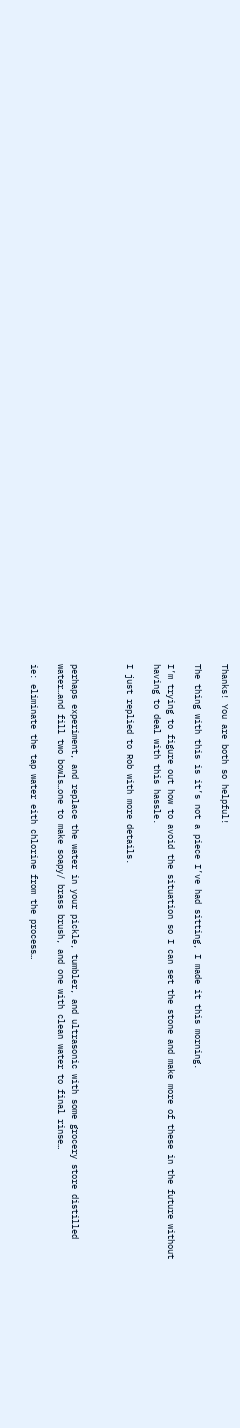Thanks! You are both so helpful!

The thing with this is it’s not a piece I’ve had sitting, I made it this morning.

I’m trying to figure out how to avoid the situation so I can set the stone and make more of these in the future without having to deal with this hassle.

I just replied to Rob with more details.



perhaps experiment, and replace the water in your pickle, tumbler, and ultrasonic with some grocery store distilled water…and fill two bowls…one to make soapy/ brass brush, and one with clean water to final rinse…

ie: eliminate the tap water eith chlorine from the process…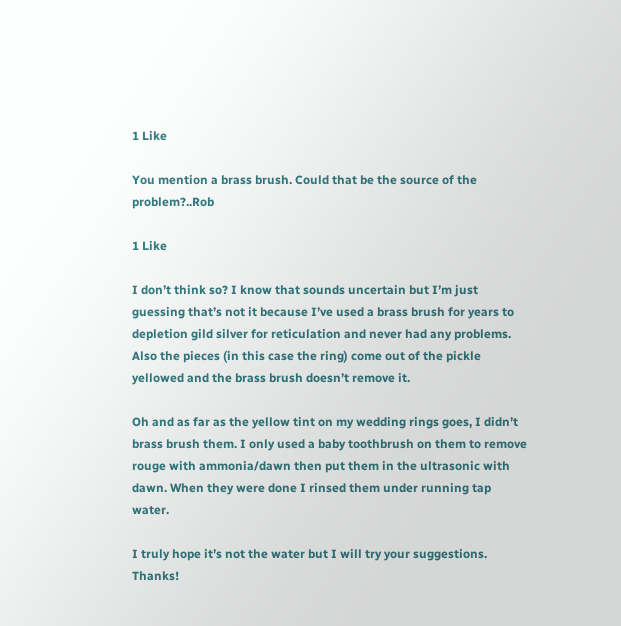1 Like

You mention a brass brush. Could that be the source of the problem?..Rob

1 Like

I don’t think so? I know that sounds uncertain but I’m just guessing that’s not it because I’ve used a brass brush for years to depletion gild silver for reticulation and never had any problems. Also the pieces (in this case the ring) come out of the pickle yellowed and the brass brush doesn’t remove it.

Oh and as far as the yellow tint on my wedding rings goes, I didn’t brass brush them. I only used a baby toothbrush on them to remove rouge with ammonia/dawn then put them in the ultrasonic with dawn. When they were done I rinsed them under running tap water.

I truly hope it’s not the water but I will try your suggestions. Thanks!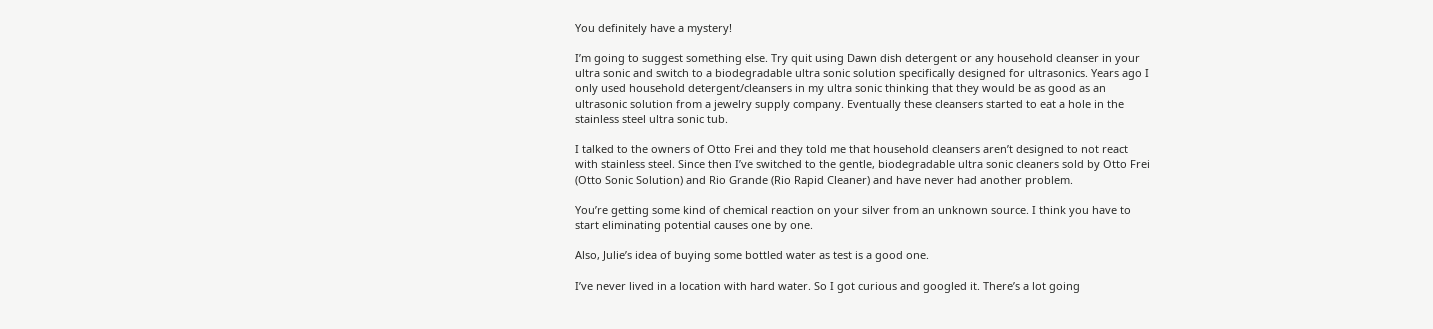You definitely have a mystery!

I’m going to suggest something else. Try quit using Dawn dish detergent or any household cleanser in your ultra sonic and switch to a biodegradable ultra sonic solution specifically designed for ultrasonics. Years ago I only used household detergent/cleansers in my ultra sonic thinking that they would be as good as an ultrasonic solution from a jewelry supply company. Eventually these cleansers started to eat a hole in the stainless steel ultra sonic tub.

I talked to the owners of Otto Frei and they told me that household cleansers aren’t designed to not react with stainless steel. Since then I’ve switched to the gentle, biodegradable ultra sonic cleaners sold by Otto Frei (Otto Sonic Solution) and Rio Grande (Rio Rapid Cleaner) and have never had another problem.

You’re getting some kind of chemical reaction on your silver from an unknown source. I think you have to start eliminating potential causes one by one.

Also, Julie’s idea of buying some bottled water as test is a good one.

I’ve never lived in a location with hard water. So I got curious and googled it. There’s a lot going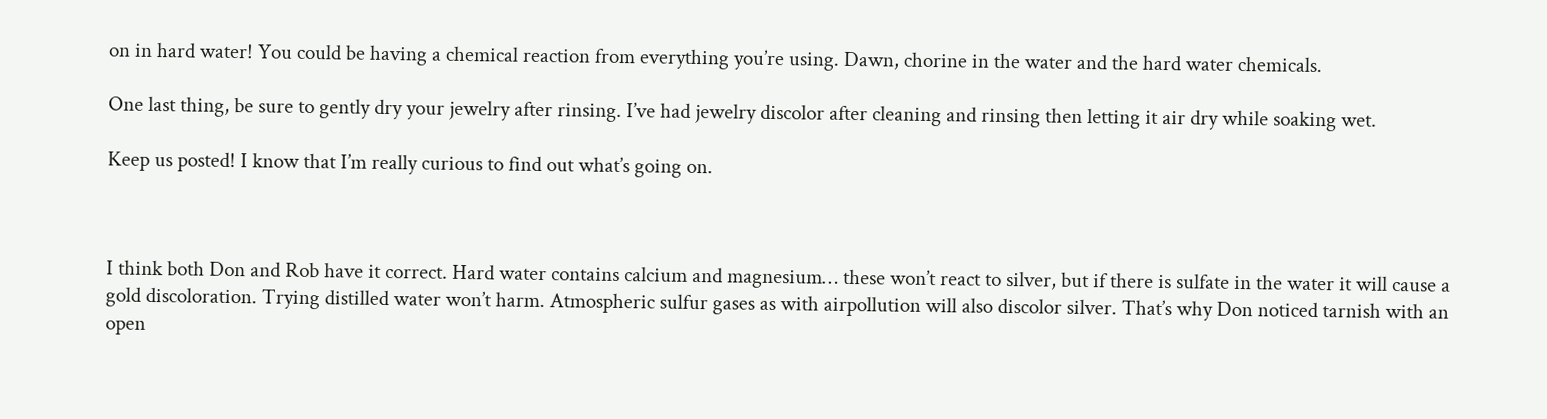on in hard water! You could be having a chemical reaction from everything you’re using. Dawn, chorine in the water and the hard water chemicals.

One last thing, be sure to gently dry your jewelry after rinsing. I’ve had jewelry discolor after cleaning and rinsing then letting it air dry while soaking wet.

Keep us posted! I know that I’m really curious to find out what’s going on.



I think both Don and Rob have it correct. Hard water contains calcium and magnesium… these won’t react to silver, but if there is sulfate in the water it will cause a gold discoloration. Trying distilled water won’t harm. Atmospheric sulfur gases as with airpollution will also discolor silver. That’s why Don noticed tarnish with an open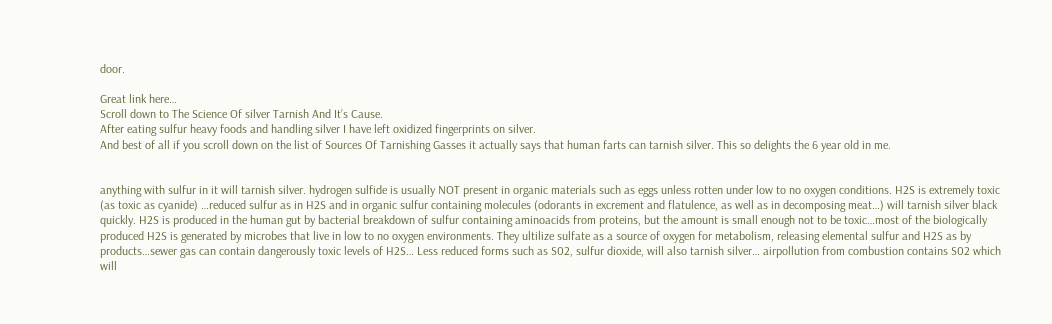door.

Great link here…
Scroll down to The Science Of silver Tarnish And It’s Cause.
After eating sulfur heavy foods and handling silver I have left oxidized fingerprints on silver.
And best of all if you scroll down on the list of Sources Of Tarnishing Gasses it actually says that human farts can tarnish silver. This so delights the 6 year old in me.


anything with sulfur in it will tarnish silver. hydrogen sulfide is usually NOT present in organic materials such as eggs unless rotten under low to no oxygen conditions. H2S is extremely toxic (as toxic as cyanide) …reduced sulfur as in H2S and in organic sulfur containing molecules (odorants in excrement and flatulence, as well as in decomposing meat…) will tarnish silver black quickly. H2S is produced in the human gut by bacterial breakdown of sulfur containing aminoacids from proteins, but the amount is small enough not to be toxic…most of the biologically produced H2S is generated by microbes that live in low to no oxygen environments. They ultilize sulfate as a source of oxygen for metabolism, releasing elemental sulfur and H2S as by products…sewer gas can contain dangerously toxic levels of H2S… Less reduced forms such as S02, sulfur dioxide, will also tarnish silver… airpollution from combustion contains S02 which will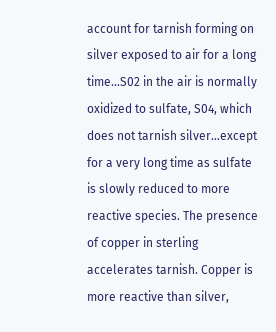account for tarnish forming on silver exposed to air for a long time…S02 in the air is normally oxidized to sulfate, S04, which does not tarnish silver…except for a very long time as sulfate is slowly reduced to more reactive species. The presence of copper in sterling accelerates tarnish. Copper is more reactive than silver,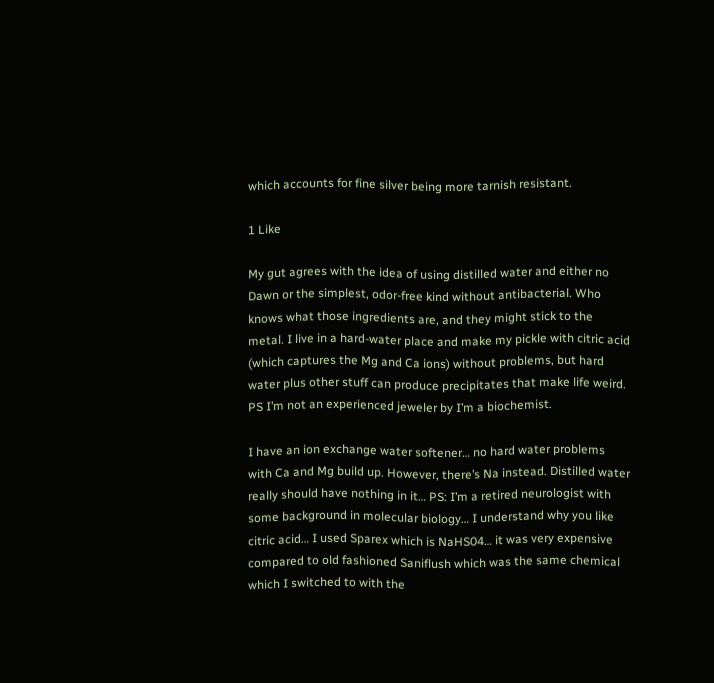which accounts for fine silver being more tarnish resistant.

1 Like

My gut agrees with the idea of using distilled water and either no Dawn or the simplest, odor-free kind without antibacterial. Who knows what those ingredients are, and they might stick to the metal. I live in a hard-water place and make my pickle with citric acid (which captures the Mg and Ca ions) without problems, but hard water plus other stuff can produce precipitates that make life weird. PS I’m not an experienced jeweler by I’m a biochemist.

I have an ion exchange water softener… no hard water problems with Ca and Mg build up. However, there’s Na instead. Distilled water really should have nothing in it… PS: I’m a retired neurologist with some background in molecular biology… I understand why you like citric acid… I used Sparex which is NaHS04… it was very expensive compared to old fashioned Saniflush which was the same chemical which I switched to with the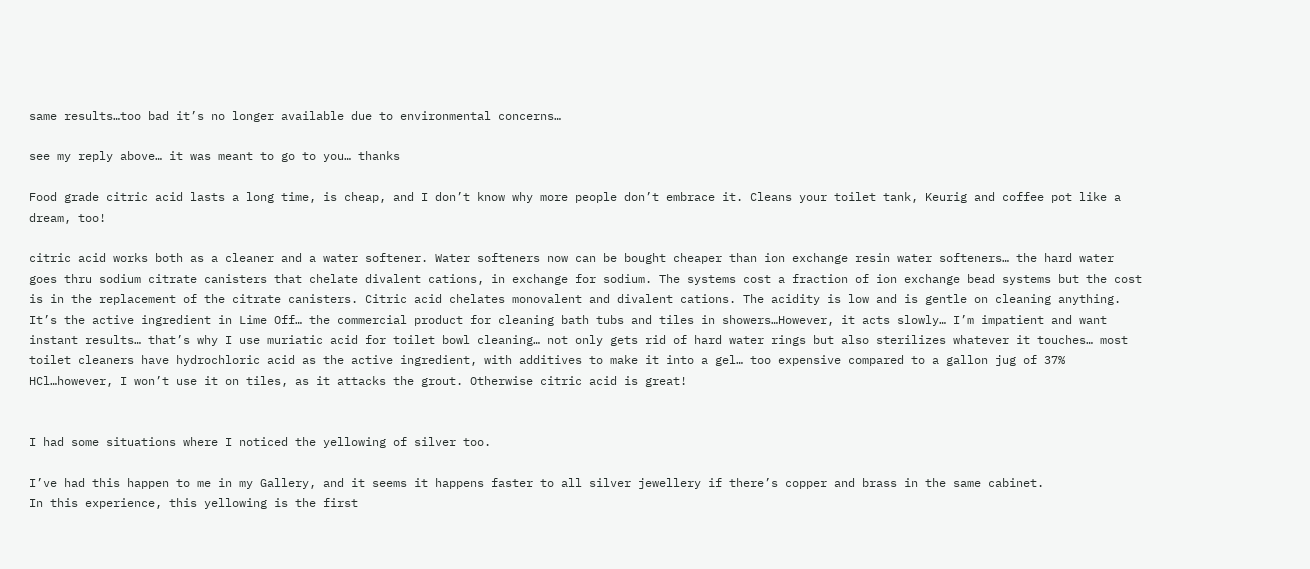same results…too bad it’s no longer available due to environmental concerns…

see my reply above… it was meant to go to you… thanks

Food grade citric acid lasts a long time, is cheap, and I don’t know why more people don’t embrace it. Cleans your toilet tank, Keurig and coffee pot like a dream, too!

citric acid works both as a cleaner and a water softener. Water softeners now can be bought cheaper than ion exchange resin water softeners… the hard water goes thru sodium citrate canisters that chelate divalent cations, in exchange for sodium. The systems cost a fraction of ion exchange bead systems but the cost is in the replacement of the citrate canisters. Citric acid chelates monovalent and divalent cations. The acidity is low and is gentle on cleaning anything. It’s the active ingredient in Lime Off… the commercial product for cleaning bath tubs and tiles in showers…However, it acts slowly… I’m impatient and want instant results… that’s why I use muriatic acid for toilet bowl cleaning… not only gets rid of hard water rings but also sterilizes whatever it touches… most toilet cleaners have hydrochloric acid as the active ingredient, with additives to make it into a gel… too expensive compared to a gallon jug of 37% HCl…however, I won’t use it on tiles, as it attacks the grout. Otherwise citric acid is great!


I had some situations where I noticed the yellowing of silver too.

I’ve had this happen to me in my Gallery, and it seems it happens faster to all silver jewellery if there’s copper and brass in the same cabinet.
In this experience, this yellowing is the first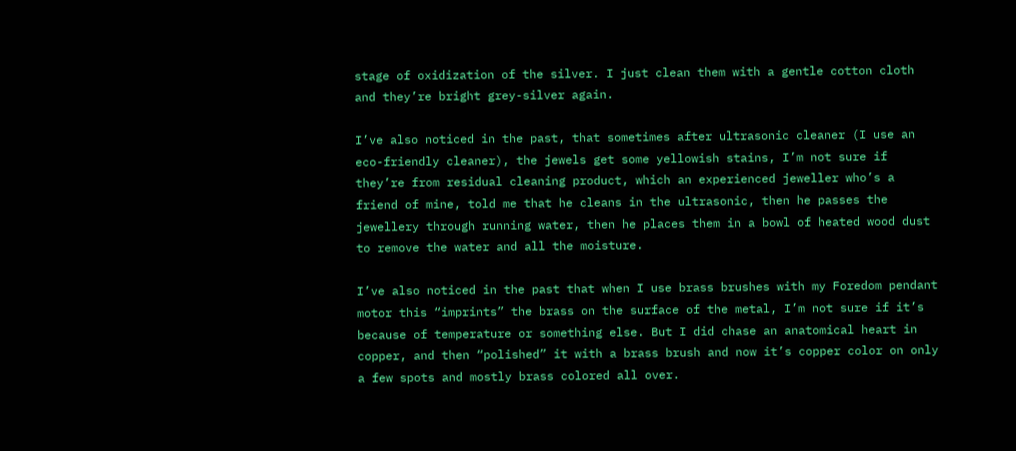stage of oxidization of the silver. I just clean them with a gentle cotton cloth and they’re bright grey-silver again.

I’ve also noticed in the past, that sometimes after ultrasonic cleaner (I use an eco-friendly cleaner), the jewels get some yellowish stains, I’m not sure if they’re from residual cleaning product, which an experienced jeweller who’s a friend of mine, told me that he cleans in the ultrasonic, then he passes the jewellery through running water, then he places them in a bowl of heated wood dust to remove the water and all the moisture.

I’ve also noticed in the past that when I use brass brushes with my Foredom pendant motor this “imprints” the brass on the surface of the metal, I’m not sure if it’s because of temperature or something else. But I did chase an anatomical heart in copper, and then “polished” it with a brass brush and now it’s copper color on only a few spots and mostly brass colored all over.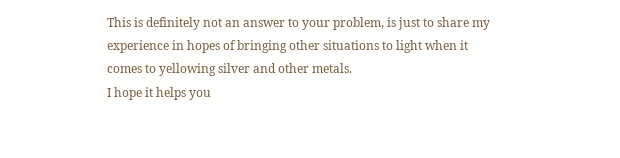This is definitely not an answer to your problem, is just to share my experience in hopes of bringing other situations to light when it comes to yellowing silver and other metals.
I hope it helps you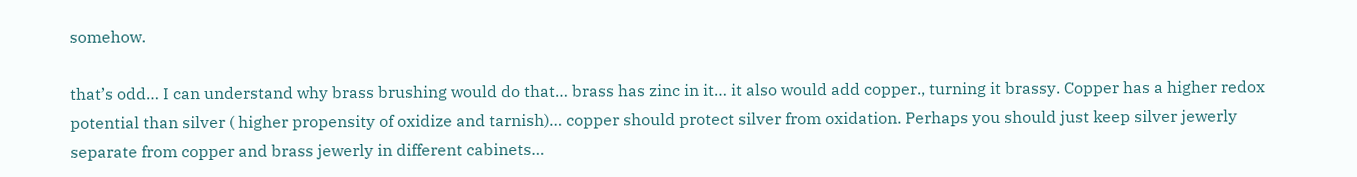somehow.

that’s odd… I can understand why brass brushing would do that… brass has zinc in it… it also would add copper., turning it brassy. Copper has a higher redox potential than silver ( higher propensity of oxidize and tarnish)… copper should protect silver from oxidation. Perhaps you should just keep silver jewerly separate from copper and brass jewerly in different cabinets…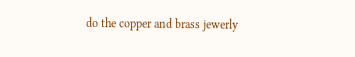do the copper and brass jewerly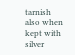tarnish also when kept with silver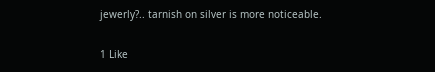jewerly?.. tarnish on silver is more noticeable.

1 Like